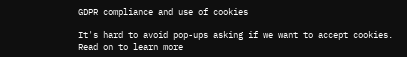GDPR compliance and use of cookies

It's hard to avoid pop-ups asking if we want to accept cookies. Read on to learn more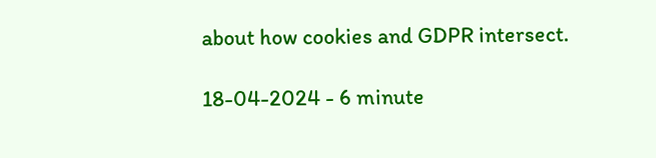about how cookies and GDPR intersect.

18-04-2024 - 6 minute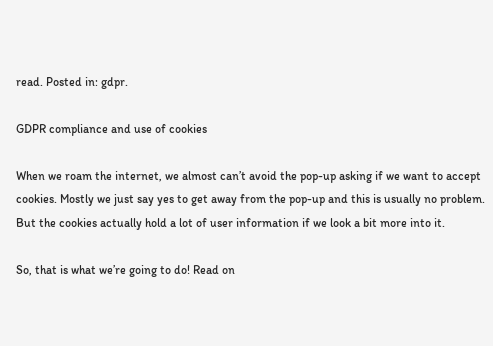read. Posted in: gdpr.

GDPR compliance and use of cookies

When we roam the internet, we almost can’t avoid the pop-up asking if we want to accept cookies. Mostly we just say yes to get away from the pop-up and this is usually no problem. But the cookies actually hold a lot of user information if we look a bit more into it.

So, that is what we’re going to do! Read on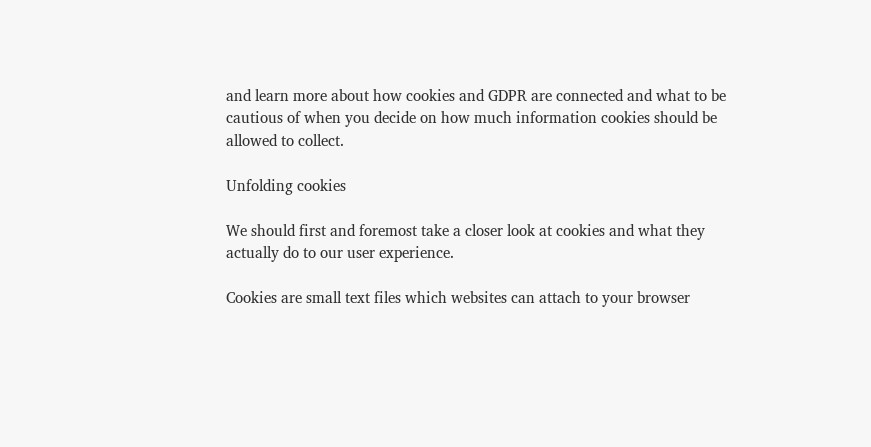and learn more about how cookies and GDPR are connected and what to be cautious of when you decide on how much information cookies should be allowed to collect.

Unfolding cookies

We should first and foremost take a closer look at cookies and what they actually do to our user experience.

Cookies are small text files which websites can attach to your browser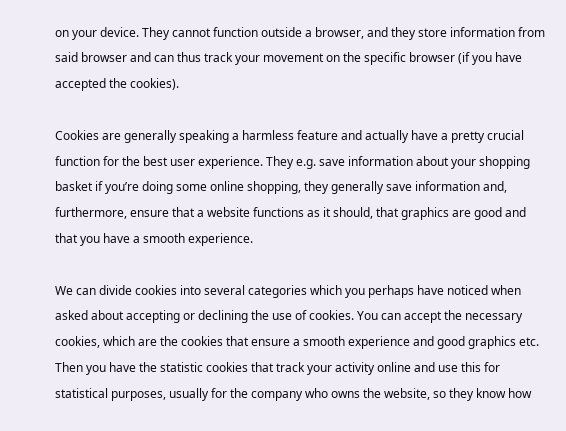on your device. They cannot function outside a browser, and they store information from said browser and can thus track your movement on the specific browser (if you have accepted the cookies).

Cookies are generally speaking a harmless feature and actually have a pretty crucial function for the best user experience. They e.g. save information about your shopping basket if you’re doing some online shopping, they generally save information and, furthermore, ensure that a website functions as it should, that graphics are good and that you have a smooth experience.

We can divide cookies into several categories which you perhaps have noticed when asked about accepting or declining the use of cookies. You can accept the necessary cookies, which are the cookies that ensure a smooth experience and good graphics etc. Then you have the statistic cookies that track your activity online and use this for statistical purposes, usually for the company who owns the website, so they know how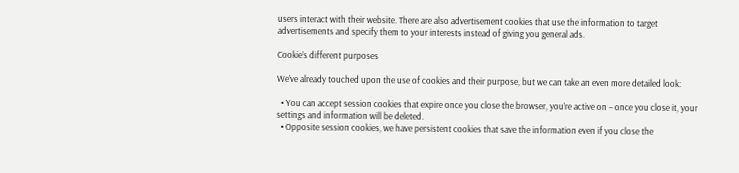users interact with their website. There are also advertisement cookies that use the information to target advertisements and specify them to your interests instead of giving you general ads.

Cookie’s different purposes

We’ve already touched upon the use of cookies and their purpose, but we can take an even more detailed look:

  • You can accept session cookies that expire once you close the browser, you’re active on – once you close it, your settings and information will be deleted.
  • Opposite session cookies, we have persistent cookies that save the information even if you close the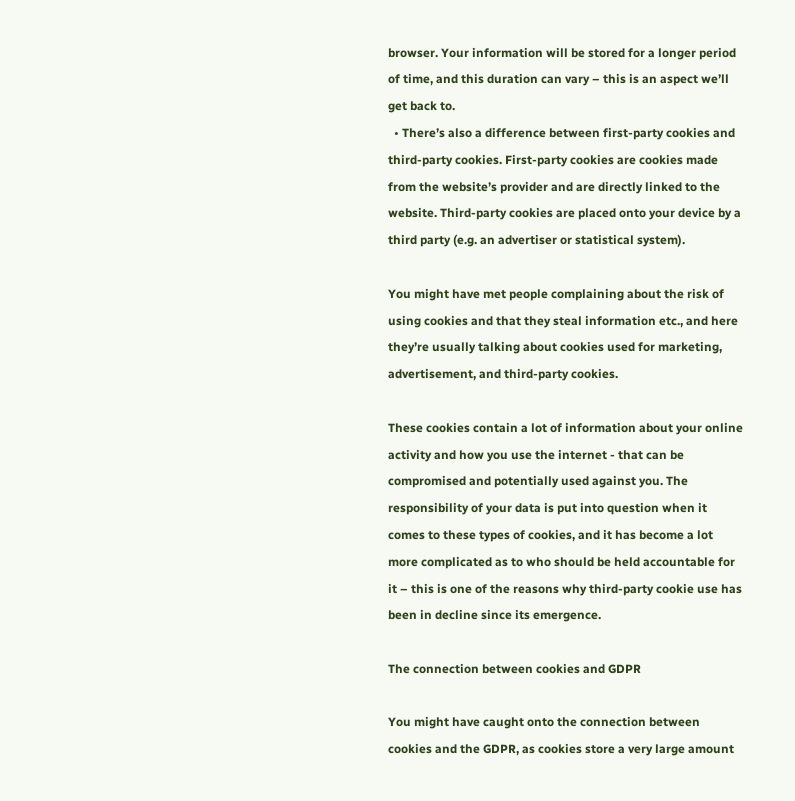browser. Your information will be stored for a longer period of time, and this duration can vary – this is an aspect we’ll get back to.
  • There’s also a difference between first-party cookies and third-party cookies. First-party cookies are cookies made from the website’s provider and are directly linked to the website. Third-party cookies are placed onto your device by a third party (e.g. an advertiser or statistical system).

You might have met people complaining about the risk of using cookies and that they steal information etc., and here they’re usually talking about cookies used for marketing, advertisement, and third-party cookies.

These cookies contain a lot of information about your online activity and how you use the internet - that can be compromised and potentially used against you. The responsibility of your data is put into question when it comes to these types of cookies, and it has become a lot more complicated as to who should be held accountable for it – this is one of the reasons why third-party cookie use has been in decline since its emergence.

The connection between cookies and GDPR

You might have caught onto the connection between cookies and the GDPR, as cookies store a very large amount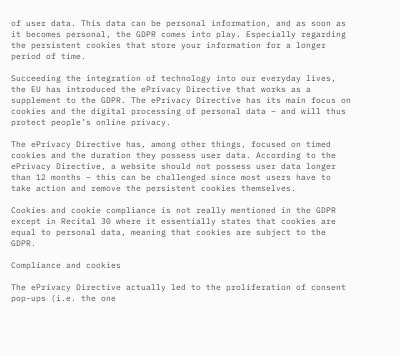of user data. This data can be personal information, and as soon as it becomes personal, the GDPR comes into play. Especially regarding the persistent cookies that store your information for a longer period of time.

Succeeding the integration of technology into our everyday lives, the EU has introduced the ePrivacy Directive that works as a supplement to the GDPR. The ePrivacy Directive has its main focus on cookies and the digital processing of personal data – and will thus protect people’s online privacy.

The ePrivacy Directive has, among other things, focused on timed cookies and the duration they possess user data. According to the ePrivacy Directive, a website should not possess user data longer than 12 months – this can be challenged since most users have to take action and remove the persistent cookies themselves.

Cookies and cookie compliance is not really mentioned in the GDPR except in Recital 30 where it essentially states that cookies are equal to personal data, meaning that cookies are subject to the GDPR.

Compliance and cookies

The ePrivacy Directive actually led to the proliferation of consent pop-ups (i.e. the one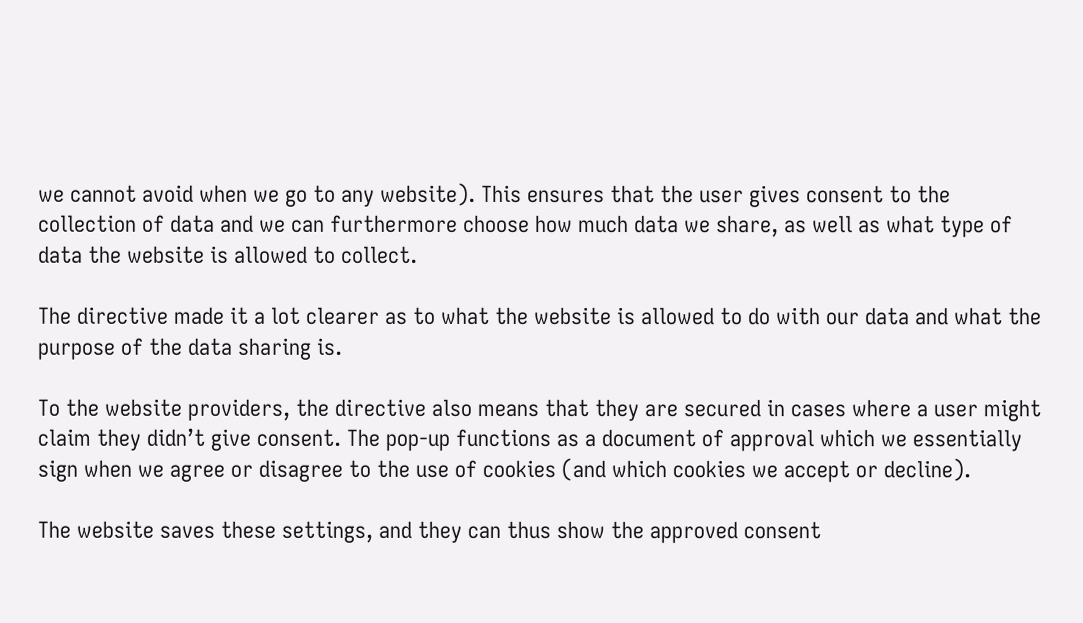we cannot avoid when we go to any website). This ensures that the user gives consent to the collection of data and we can furthermore choose how much data we share, as well as what type of data the website is allowed to collect.

The directive made it a lot clearer as to what the website is allowed to do with our data and what the purpose of the data sharing is.

To the website providers, the directive also means that they are secured in cases where a user might claim they didn’t give consent. The pop-up functions as a document of approval which we essentially sign when we agree or disagree to the use of cookies (and which cookies we accept or decline).

The website saves these settings, and they can thus show the approved consent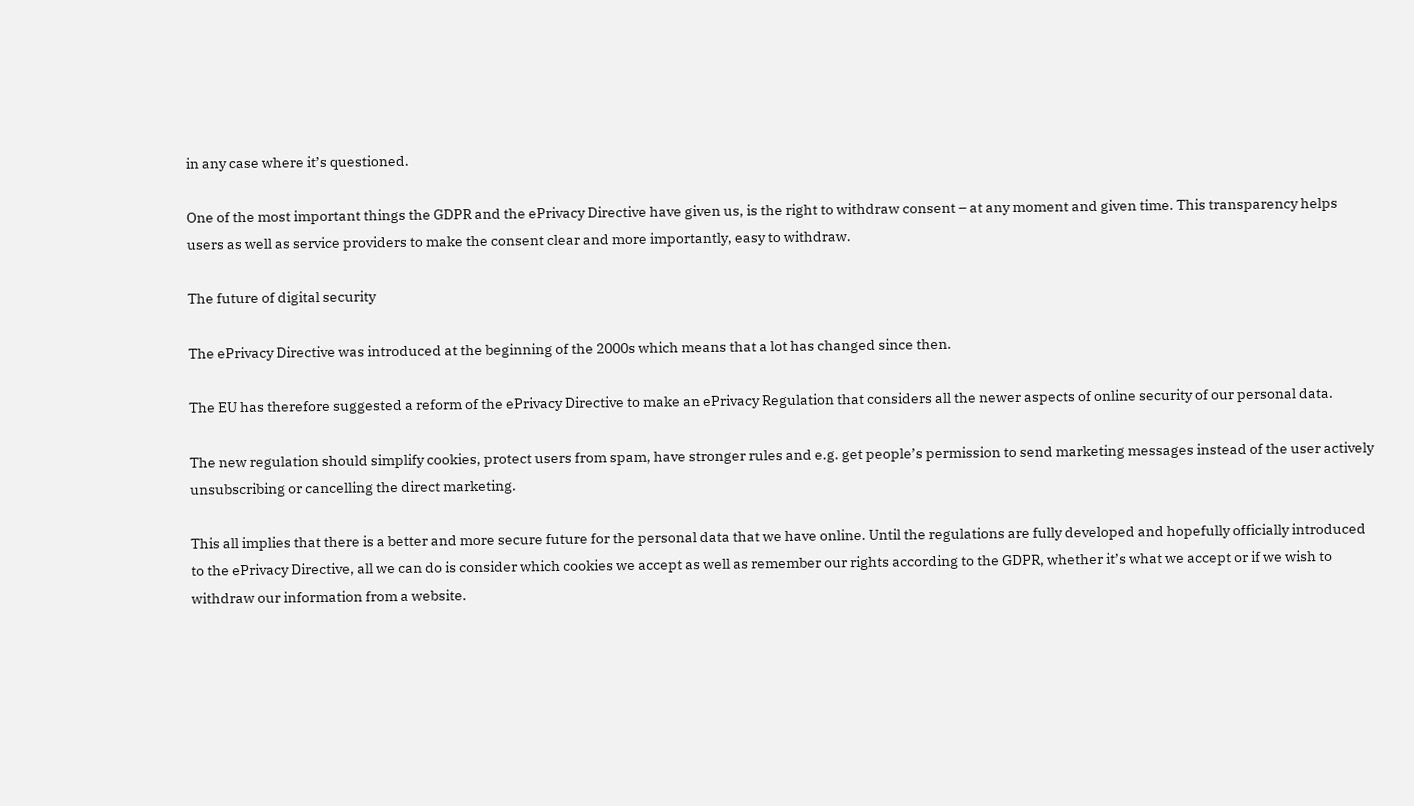in any case where it’s questioned.

One of the most important things the GDPR and the ePrivacy Directive have given us, is the right to withdraw consent – at any moment and given time. This transparency helps users as well as service providers to make the consent clear and more importantly, easy to withdraw.

The future of digital security

The ePrivacy Directive was introduced at the beginning of the 2000s which means that a lot has changed since then.

The EU has therefore suggested a reform of the ePrivacy Directive to make an ePrivacy Regulation that considers all the newer aspects of online security of our personal data.

The new regulation should simplify cookies, protect users from spam, have stronger rules and e.g. get people’s permission to send marketing messages instead of the user actively unsubscribing or cancelling the direct marketing.

This all implies that there is a better and more secure future for the personal data that we have online. Until the regulations are fully developed and hopefully officially introduced to the ePrivacy Directive, all we can do is consider which cookies we accept as well as remember our rights according to the GDPR, whether it’s what we accept or if we wish to withdraw our information from a website.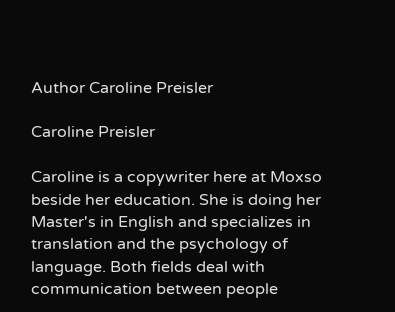Author Caroline Preisler

Caroline Preisler

Caroline is a copywriter here at Moxso beside her education. She is doing her Master's in English and specializes in translation and the psychology of language. Both fields deal with communication between people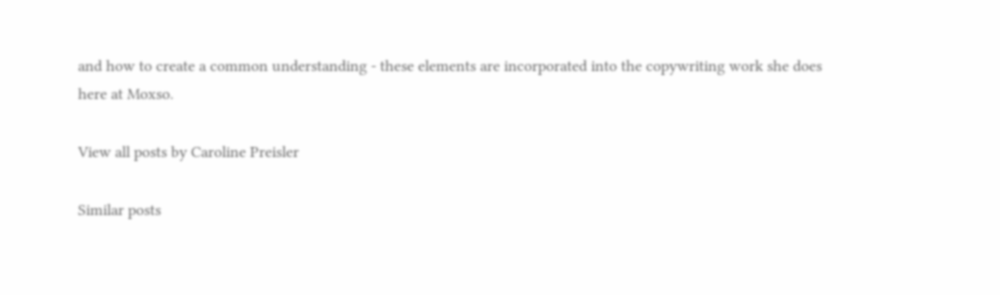and how to create a common understanding - these elements are incorporated into the copywriting work she does here at Moxso.

View all posts by Caroline Preisler

Similar posts